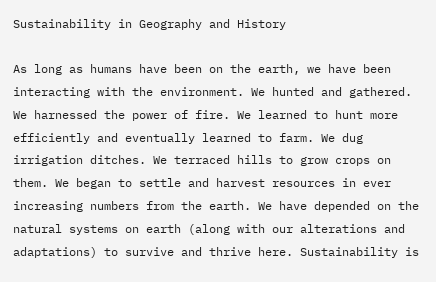Sustainability in Geography and History

As long as humans have been on the earth, we have been interacting with the environment. We hunted and gathered. We harnessed the power of fire. We learned to hunt more efficiently and eventually learned to farm. We dug irrigation ditches. We terraced hills to grow crops on them. We began to settle and harvest resources in ever increasing numbers from the earth. We have depended on the natural systems on earth (along with our alterations and adaptations) to survive and thrive here. Sustainability is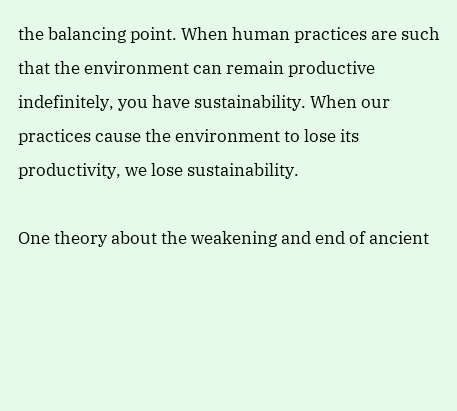the balancing point. When human practices are such that the environment can remain productive indefinitely, you have sustainability. When our practices cause the environment to lose its productivity, we lose sustainability.

One theory about the weakening and end of ancient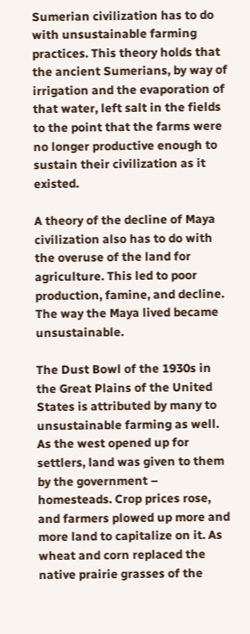Sumerian civilization has to do with unsustainable farming practices. This theory holds that the ancient Sumerians, by way of irrigation and the evaporation of that water, left salt in the fields to the point that the farms were no longer productive enough to sustain their civilization as it existed.

A theory of the decline of Maya civilization also has to do with the overuse of the land for agriculture. This led to poor production, famine, and decline. The way the Maya lived became unsustainable.

The Dust Bowl of the 1930s in the Great Plains of the United States is attributed by many to unsustainable farming as well. As the west opened up for settlers, land was given to them by the government – homesteads. Crop prices rose, and farmers plowed up more and more land to capitalize on it. As wheat and corn replaced the native prairie grasses of the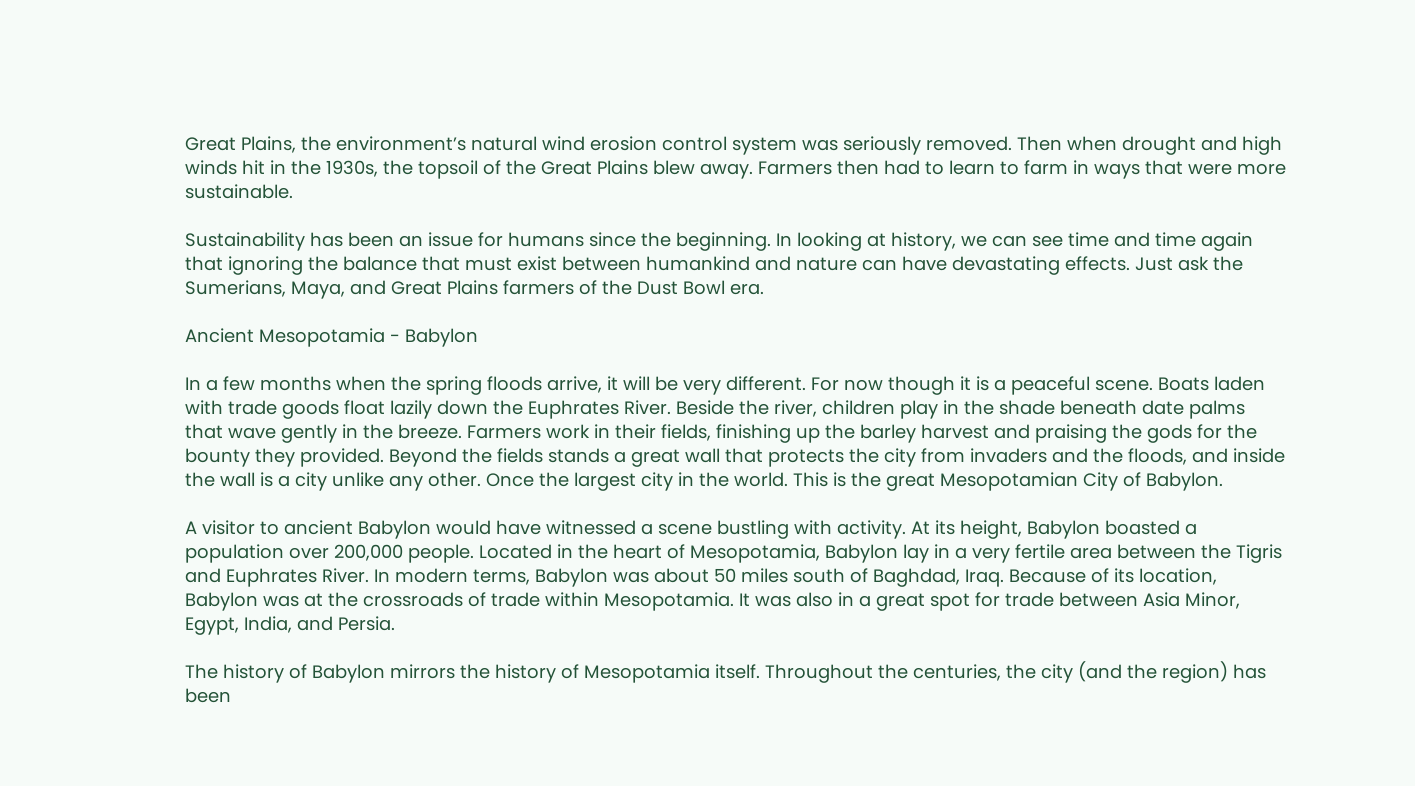Great Plains, the environment’s natural wind erosion control system was seriously removed. Then when drought and high winds hit in the 1930s, the topsoil of the Great Plains blew away. Farmers then had to learn to farm in ways that were more sustainable.

Sustainability has been an issue for humans since the beginning. In looking at history, we can see time and time again that ignoring the balance that must exist between humankind and nature can have devastating effects. Just ask the Sumerians, Maya, and Great Plains farmers of the Dust Bowl era.

Ancient Mesopotamia - Babylon

In a few months when the spring floods arrive, it will be very different. For now though it is a peaceful scene. Boats laden with trade goods float lazily down the Euphrates River. Beside the river, children play in the shade beneath date palms that wave gently in the breeze. Farmers work in their fields, finishing up the barley harvest and praising the gods for the bounty they provided. Beyond the fields stands a great wall that protects the city from invaders and the floods, and inside the wall is a city unlike any other. Once the largest city in the world. This is the great Mesopotamian City of Babylon.

A visitor to ancient Babylon would have witnessed a scene bustling with activity. At its height, Babylon boasted a population over 200,000 people. Located in the heart of Mesopotamia, Babylon lay in a very fertile area between the Tigris and Euphrates River. In modern terms, Babylon was about 50 miles south of Baghdad, Iraq. Because of its location, Babylon was at the crossroads of trade within Mesopotamia. It was also in a great spot for trade between Asia Minor, Egypt, India, and Persia.

The history of Babylon mirrors the history of Mesopotamia itself. Throughout the centuries, the city (and the region) has been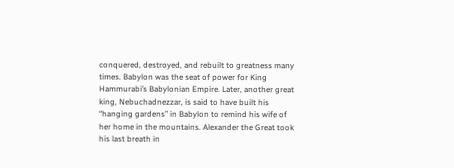conquered, destroyed, and rebuilt to greatness many times. Babylon was the seat of power for King Hammurabi’s Babylonian Empire. Later, another great king, Nebuchadnezzar, is said to have built his “hanging gardens” in Babylon to remind his wife of her home in the mountains. Alexander the Great took his last breath in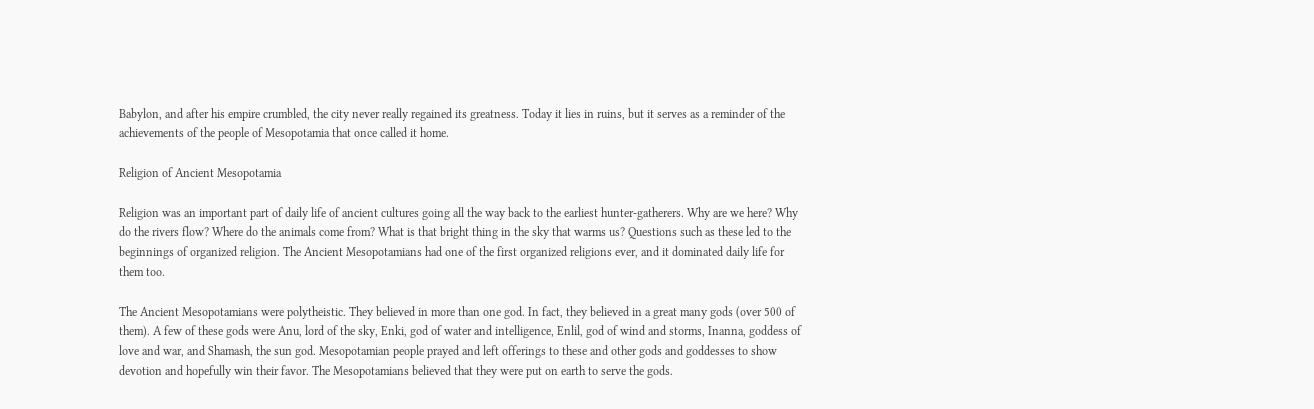Babylon, and after his empire crumbled, the city never really regained its greatness. Today it lies in ruins, but it serves as a reminder of the achievements of the people of Mesopotamia that once called it home.

Religion of Ancient Mesopotamia

Religion was an important part of daily life of ancient cultures going all the way back to the earliest hunter-gatherers. Why are we here? Why do the rivers flow? Where do the animals come from? What is that bright thing in the sky that warms us? Questions such as these led to the beginnings of organized religion. The Ancient Mesopotamians had one of the first organized religions ever, and it dominated daily life for them too.

The Ancient Mesopotamians were polytheistic. They believed in more than one god. In fact, they believed in a great many gods (over 500 of them). A few of these gods were Anu, lord of the sky, Enki, god of water and intelligence, Enlil, god of wind and storms, Inanna, goddess of love and war, and Shamash, the sun god. Mesopotamian people prayed and left offerings to these and other gods and goddesses to show devotion and hopefully win their favor. The Mesopotamians believed that they were put on earth to serve the gods.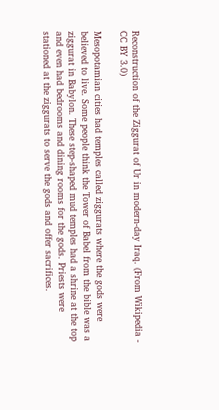Reconstruction of the Ziggurat of Ur in modern-day Iraq. (From Wikipedia - CC BY 3.0)

Mesopotamian cities had temples called ziggurats where the gods were believed to live. Some people think the Tower of Babel from the bible was a ziggurat in Babylon. These step-shaped mud temples had a shrine at the top and even had bedrooms and dining rooms for the gods. Priests were stationed at the ziggurats to serve the gods and offer sacrifices.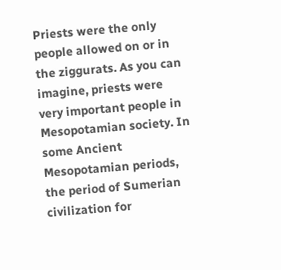Priests were the only people allowed on or in the ziggurats. As you can imagine, priests were very important people in Mesopotamian society. In some Ancient Mesopotamian periods, the period of Sumerian civilization for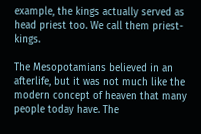example, the kings actually served as head priest too. We call them priest-kings.

The Mesopotamians believed in an afterlife, but it was not much like the modern concept of heaven that many people today have. The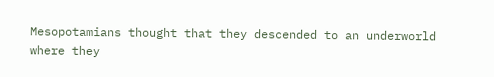Mesopotamians thought that they descended to an underworld where they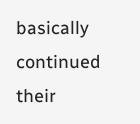basically continued their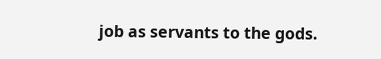job as servants to the gods.